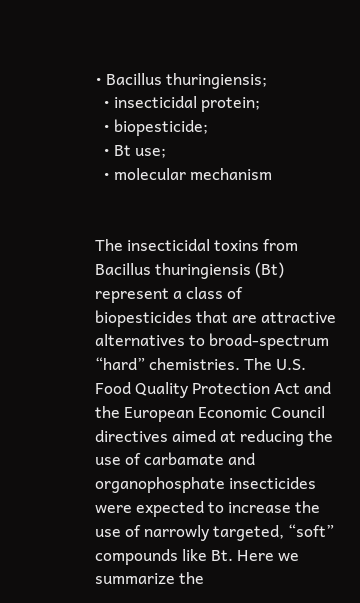• Bacillus thuringiensis;
  • insecticidal protein;
  • biopesticide;
  • Bt use;
  • molecular mechanism


The insecticidal toxins from Bacillus thuringiensis (Bt) represent a class of biopesticides that are attractive alternatives to broad-spectrum “hard” chemistries. The U.S. Food Quality Protection Act and the European Economic Council directives aimed at reducing the use of carbamate and organophosphate insecticides were expected to increase the use of narrowly targeted, “soft” compounds like Bt. Here we summarize the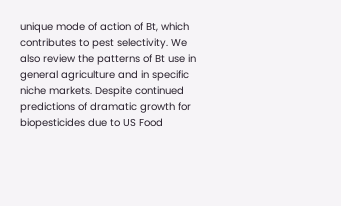unique mode of action of Bt, which contributes to pest selectivity. We also review the patterns of Bt use in general agriculture and in specific niche markets. Despite continued predictions of dramatic growth for biopesticides due to US Food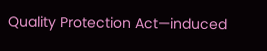Quality Protection Act—induced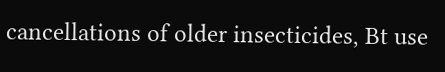cancellations of older insecticides, Bt use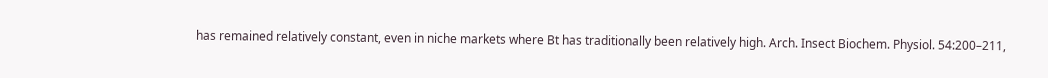has remained relatively constant, even in niche markets where Bt has traditionally been relatively high. Arch. Insect Biochem. Physiol. 54:200–211,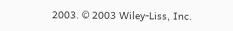2003. © 2003 Wiley-Liss, Inc.